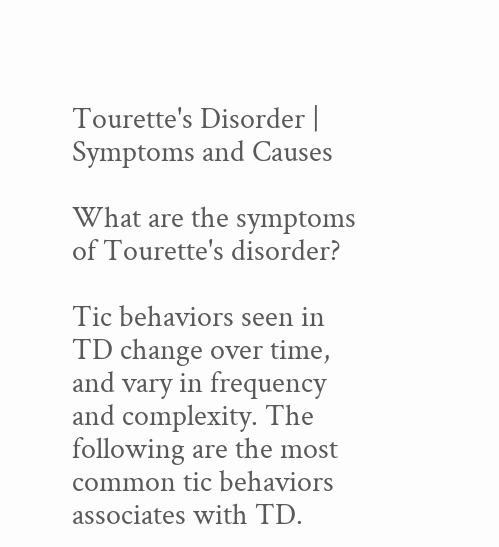Tourette's Disorder | Symptoms and Causes

What are the symptoms of Tourette's disorder?

Tic behaviors seen in TD change over time, and vary in frequency and complexity. The following are the most common tic behaviors associates with TD.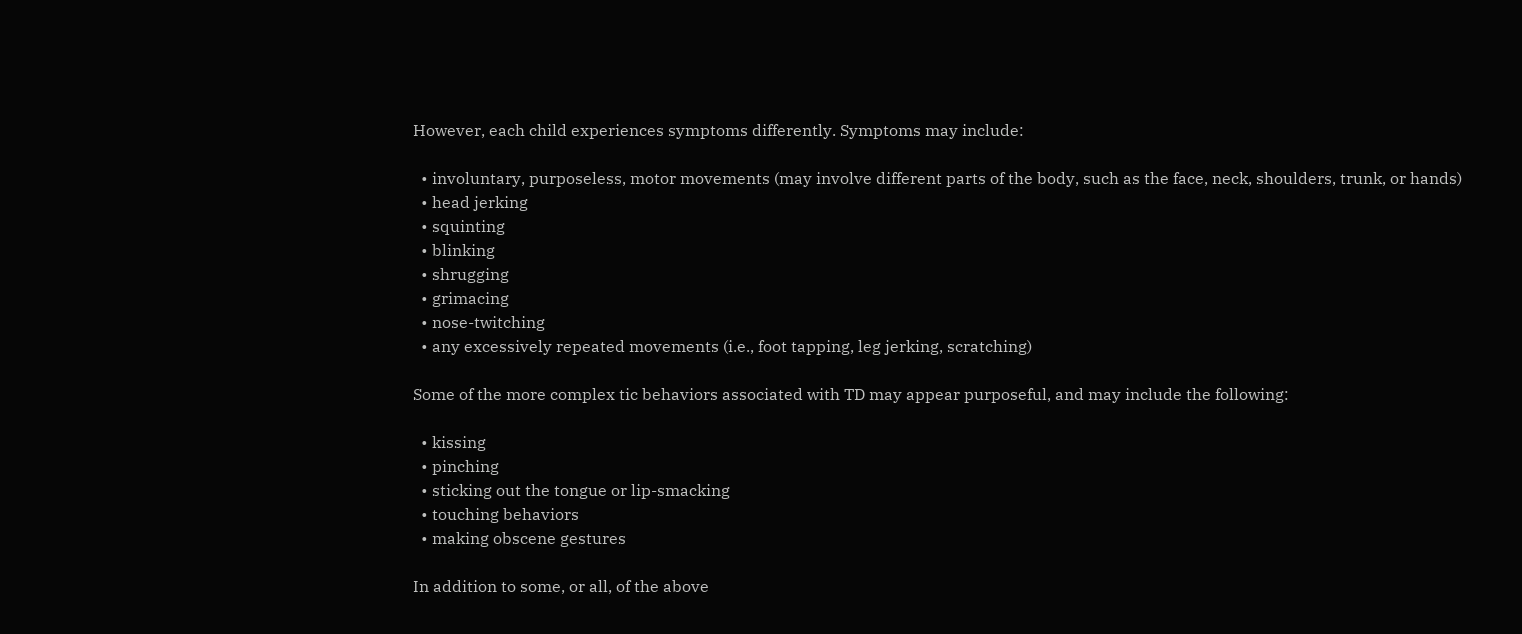However, each child experiences symptoms differently. Symptoms may include:

  • involuntary, purposeless, motor movements (may involve different parts of the body, such as the face, neck, shoulders, trunk, or hands)
  • head jerking
  • squinting
  • blinking
  • shrugging
  • grimacing
  • nose-twitching
  • any excessively repeated movements (i.e., foot tapping, leg jerking, scratching)

Some of the more complex tic behaviors associated with TD may appear purposeful, and may include the following:

  • kissing
  • pinching
  • sticking out the tongue or lip-smacking
  • touching behaviors
  • making obscene gestures

In addition to some, or all, of the above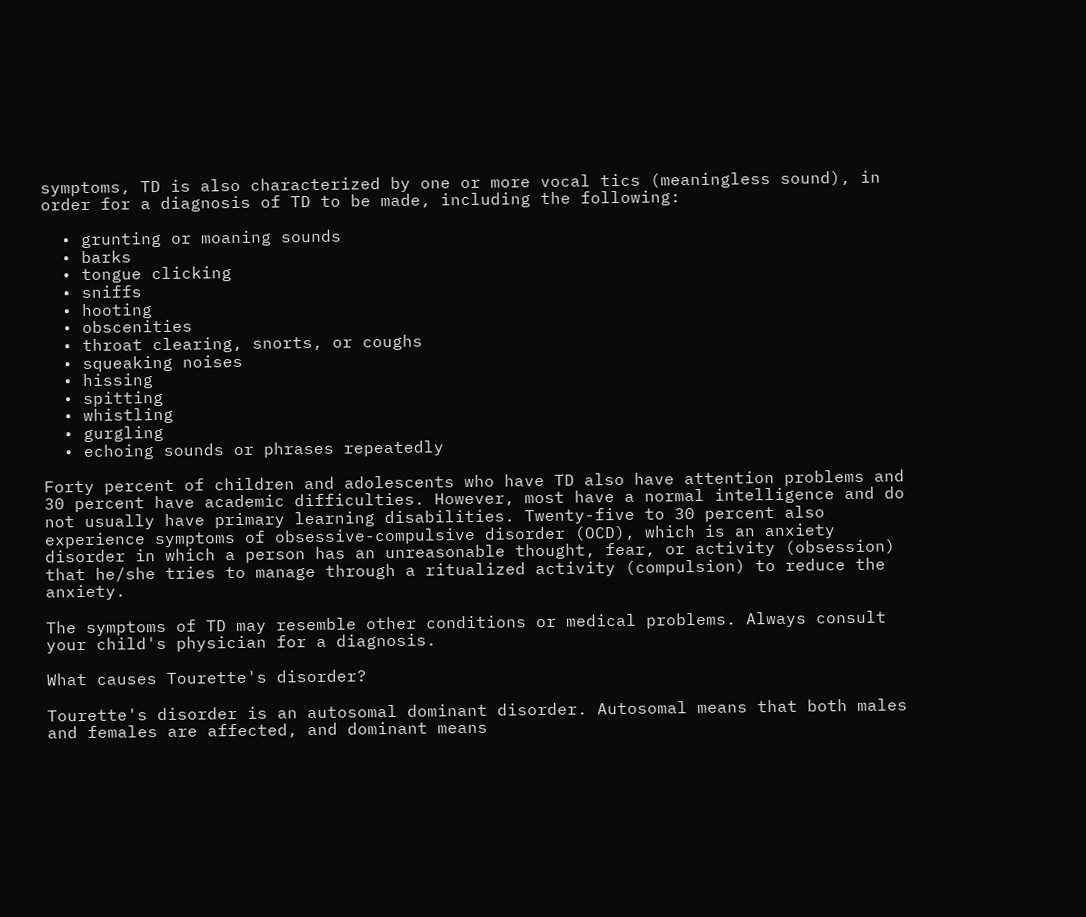symptoms, TD is also characterized by one or more vocal tics (meaningless sound), in order for a diagnosis of TD to be made, including the following:

  • grunting or moaning sounds
  • barks
  • tongue clicking
  • sniffs
  • hooting
  • obscenities
  • throat clearing, snorts, or coughs
  • squeaking noises
  • hissing
  • spitting
  • whistling
  • gurgling
  • echoing sounds or phrases repeatedly

Forty percent of children and adolescents who have TD also have attention problems and 30 percent have academic difficulties. However, most have a normal intelligence and do not usually have primary learning disabilities. Twenty-five to 30 percent also experience symptoms of obsessive-compulsive disorder (OCD), which is an anxiety disorder in which a person has an unreasonable thought, fear, or activity (obsession) that he/she tries to manage through a ritualized activity (compulsion) to reduce the anxiety.

The symptoms of TD may resemble other conditions or medical problems. Always consult your child's physician for a diagnosis.

What causes Tourette's disorder?

Tourette's disorder is an autosomal dominant disorder. Autosomal means that both males and females are affected, and dominant means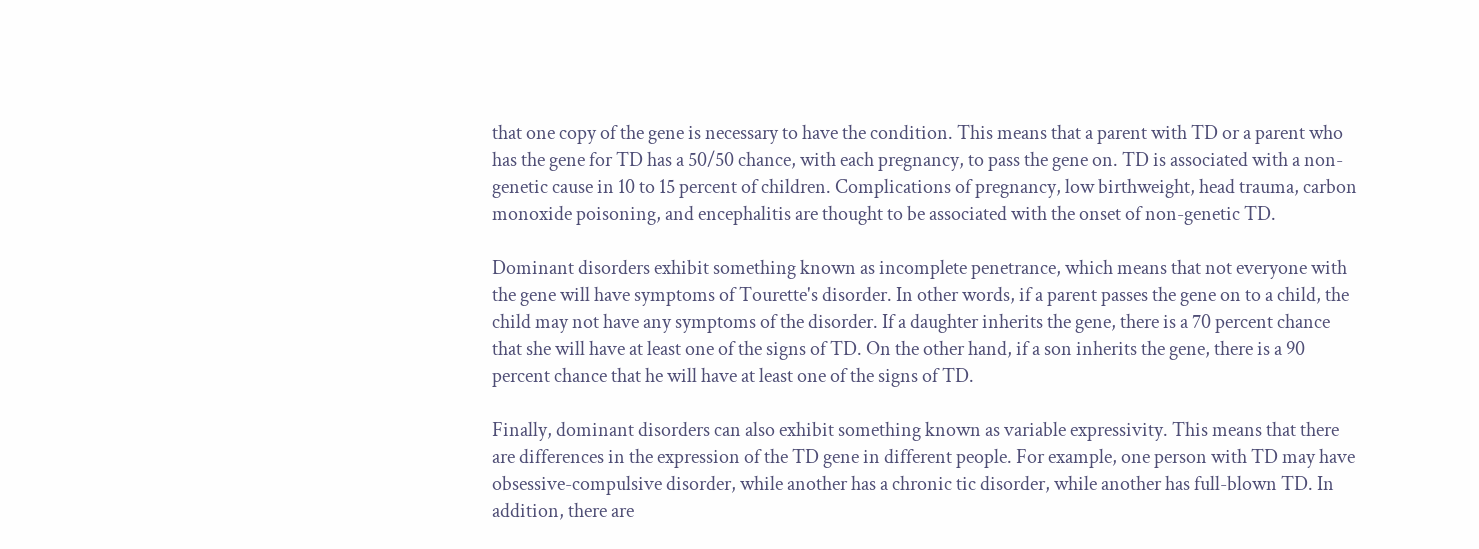that one copy of the gene is necessary to have the condition. This means that a parent with TD or a parent who has the gene for TD has a 50/50 chance, with each pregnancy, to pass the gene on. TD is associated with a non-genetic cause in 10 to 15 percent of children. Complications of pregnancy, low birthweight, head trauma, carbon monoxide poisoning, and encephalitis are thought to be associated with the onset of non-genetic TD.

Dominant disorders exhibit something known as incomplete penetrance, which means that not everyone with the gene will have symptoms of Tourette's disorder. In other words, if a parent passes the gene on to a child, the child may not have any symptoms of the disorder. If a daughter inherits the gene, there is a 70 percent chance that she will have at least one of the signs of TD. On the other hand, if a son inherits the gene, there is a 90 percent chance that he will have at least one of the signs of TD.

Finally, dominant disorders can also exhibit something known as variable expressivity. This means that there are differences in the expression of the TD gene in different people. For example, one person with TD may have obsessive-compulsive disorder, while another has a chronic tic disorder, while another has full-blown TD. In addition, there are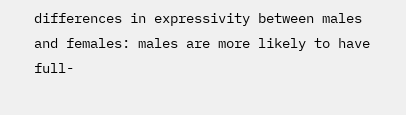differences in expressivity between males and females: males are more likely to have full-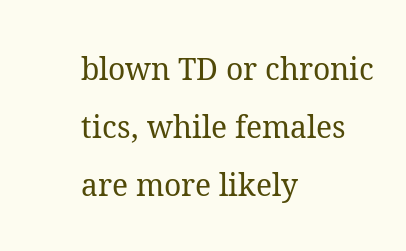blown TD or chronic tics, while females are more likely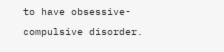to have obsessive-compulsive disorder.